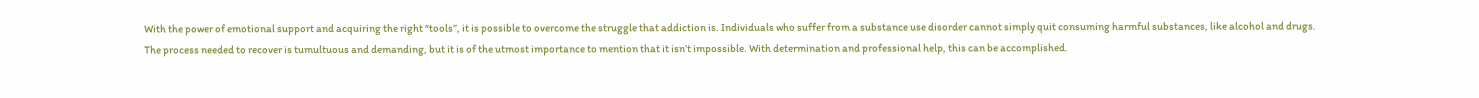With the power of emotional support and acquiring the right “tools”, it is possible to overcome the struggle that addiction is. Individuals who suffer from a substance use disorder cannot simply quit consuming harmful substances, like alcohol and drugs. The process needed to recover is tumultuous and demanding, but it is of the utmost importance to mention that it isn’t impossible. With determination and professional help, this can be accomplished.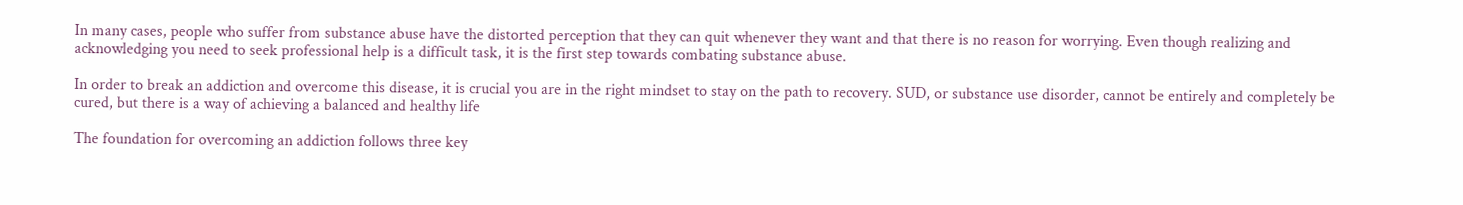In many cases, people who suffer from substance abuse have the distorted perception that they can quit whenever they want and that there is no reason for worrying. Even though realizing and acknowledging you need to seek professional help is a difficult task, it is the first step towards combating substance abuse.

In order to break an addiction and overcome this disease, it is crucial you are in the right mindset to stay on the path to recovery. SUD, or substance use disorder, cannot be entirely and completely be cured, but there is a way of achieving a balanced and healthy life

The foundation for overcoming an addiction follows three key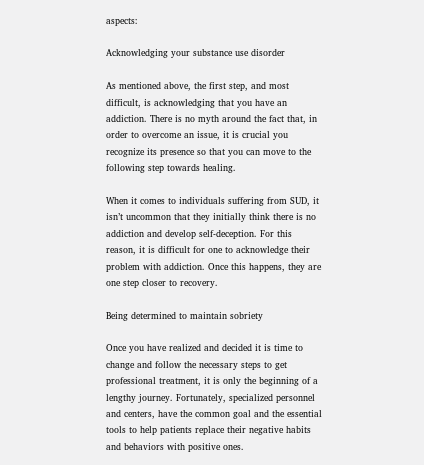aspects:

Acknowledging your substance use disorder

As mentioned above, the first step, and most difficult, is acknowledging that you have an addiction. There is no myth around the fact that, in order to overcome an issue, it is crucial you recognize its presence so that you can move to the following step towards healing.

When it comes to individuals suffering from SUD, it isn’t uncommon that they initially think there is no addiction and develop self-deception. For this reason, it is difficult for one to acknowledge their problem with addiction. Once this happens, they are one step closer to recovery.

Being determined to maintain sobriety

Once you have realized and decided it is time to change and follow the necessary steps to get professional treatment, it is only the beginning of a lengthy journey. Fortunately, specialized personnel and centers, have the common goal and the essential tools to help patients replace their negative habits and behaviors with positive ones.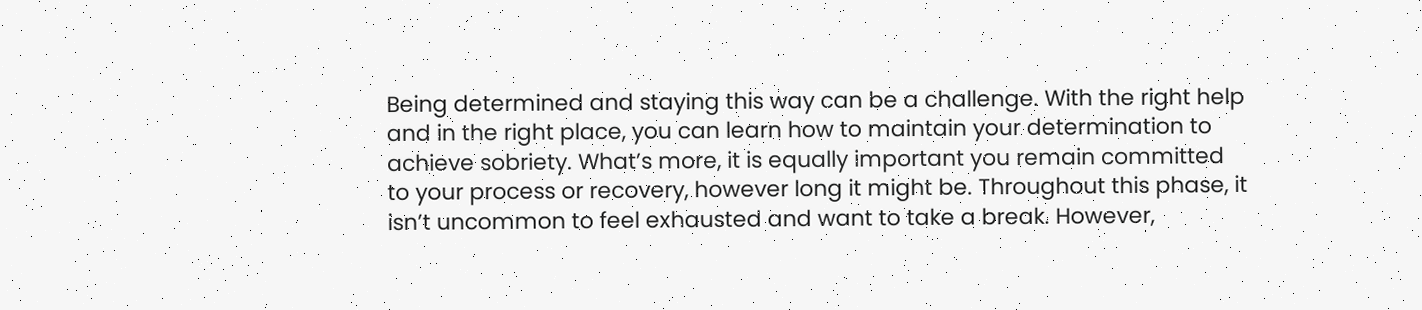Being determined and staying this way can be a challenge. With the right help and in the right place, you can learn how to maintain your determination to achieve sobriety. What’s more, it is equally important you remain committed to your process or recovery, however long it might be. Throughout this phase, it isn’t uncommon to feel exhausted and want to take a break. However,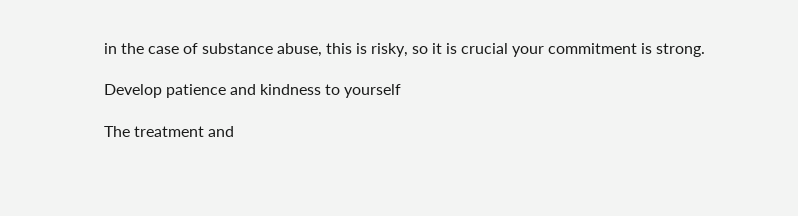in the case of substance abuse, this is risky, so it is crucial your commitment is strong.

Develop patience and kindness to yourself

The treatment and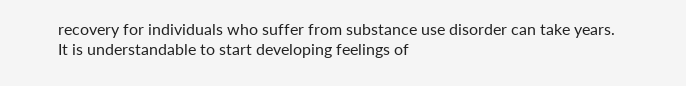recovery for individuals who suffer from substance use disorder can take years. It is understandable to start developing feelings of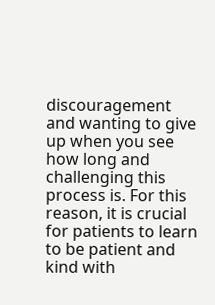discouragement and wanting to give up when you see how long and challenging this process is. For this reason, it is crucial for patients to learn to be patient and kind with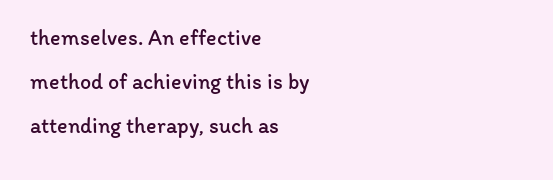themselves. An effective method of achieving this is by attending therapy, such as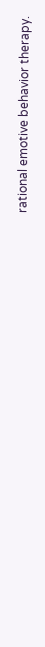rational emotive behavior therapy.